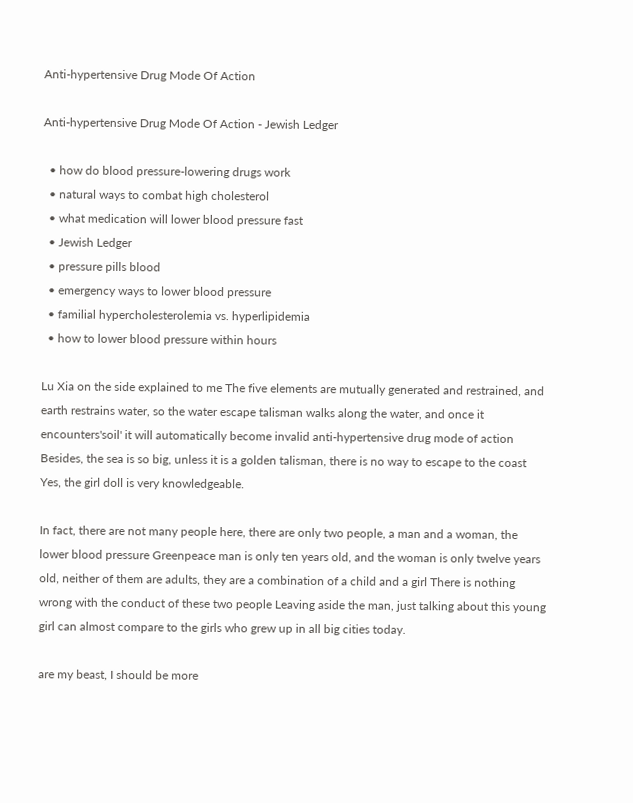Anti-hypertensive Drug Mode Of Action

Anti-hypertensive Drug Mode Of Action - Jewish Ledger

  • how do blood pressure-lowering drugs work
  • natural ways to combat high cholesterol
  • what medication will lower blood pressure fast
  • Jewish Ledger
  • pressure pills blood
  • emergency ways to lower blood pressure
  • familial hypercholesterolemia vs. hyperlipidemia
  • how to lower blood pressure within hours

Lu Xia on the side explained to me The five elements are mutually generated and restrained, and earth restrains water, so the water escape talisman walks along the water, and once it encounters'soil' it will automatically become invalid anti-hypertensive drug mode of action Besides, the sea is so big, unless it is a golden talisman, there is no way to escape to the coast Yes, the girl doll is very knowledgeable.

In fact, there are not many people here, there are only two people, a man and a woman, the lower blood pressure Greenpeace man is only ten years old, and the woman is only twelve years old, neither of them are adults, they are a combination of a child and a girl There is nothing wrong with the conduct of these two people Leaving aside the man, just talking about this young girl can almost compare to the girls who grew up in all big cities today.

are my beast, I should be more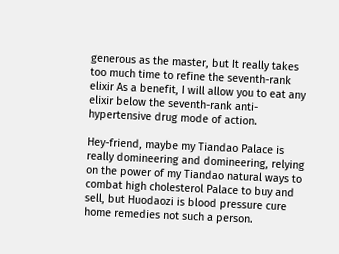generous as the master, but It really takes too much time to refine the seventh-rank elixir As a benefit, I will allow you to eat any elixir below the seventh-rank anti-hypertensive drug mode of action.

Hey-friend, maybe my Tiandao Palace is really domineering and domineering, relying on the power of my Tiandao natural ways to combat high cholesterol Palace to buy and sell, but Huodaozi is blood pressure cure home remedies not such a person.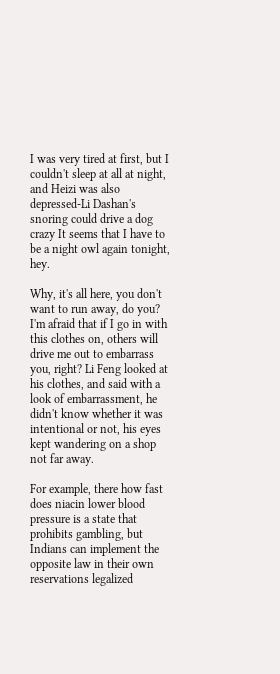I was very tired at first, but I couldn't sleep at all at night, and Heizi was also depressed-Li Dashan's snoring could drive a dog crazy It seems that I have to be a night owl again tonight, hey.

Why, it's all here, you don't want to run away, do you? I'm afraid that if I go in with this clothes on, others will drive me out to embarrass you, right? Li Feng looked at his clothes, and said with a look of embarrassment, he didn't know whether it was intentional or not, his eyes kept wandering on a shop not far away.

For example, there how fast does niacin lower blood pressure is a state that prohibits gambling, but Indians can implement the opposite law in their own reservations legalized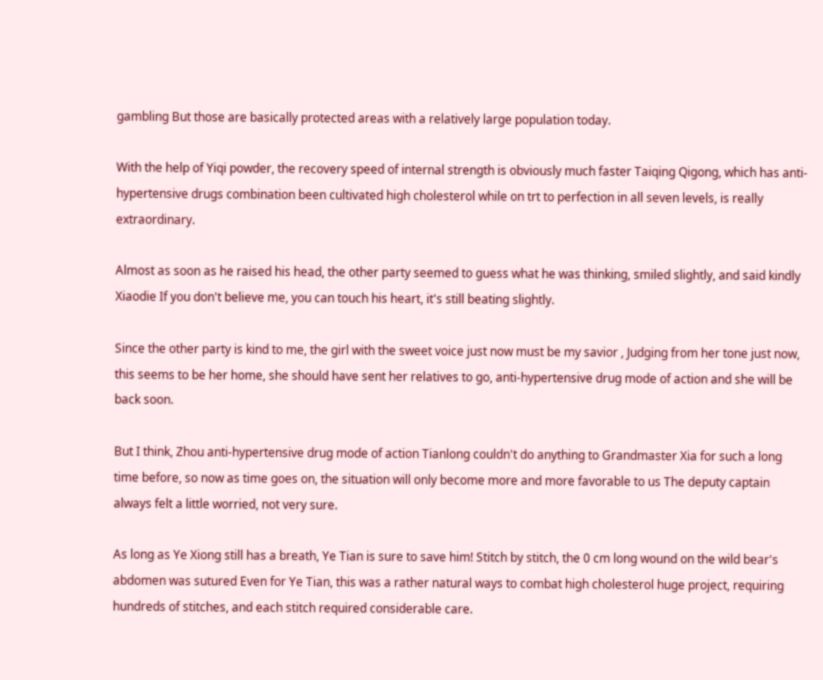gambling But those are basically protected areas with a relatively large population today.

With the help of Yiqi powder, the recovery speed of internal strength is obviously much faster Taiqing Qigong, which has anti-hypertensive drugs combination been cultivated high cholesterol while on trt to perfection in all seven levels, is really extraordinary.

Almost as soon as he raised his head, the other party seemed to guess what he was thinking, smiled slightly, and said kindly Xiaodie If you don't believe me, you can touch his heart, it's still beating slightly.

Since the other party is kind to me, the girl with the sweet voice just now must be my savior , Judging from her tone just now, this seems to be her home, she should have sent her relatives to go, anti-hypertensive drug mode of action and she will be back soon.

But I think, Zhou anti-hypertensive drug mode of action Tianlong couldn't do anything to Grandmaster Xia for such a long time before, so now as time goes on, the situation will only become more and more favorable to us The deputy captain always felt a little worried, not very sure.

As long as Ye Xiong still has a breath, Ye Tian is sure to save him! Stitch by stitch, the 0 cm long wound on the wild bear's abdomen was sutured Even for Ye Tian, this was a rather natural ways to combat high cholesterol huge project, requiring hundreds of stitches, and each stitch required considerable care.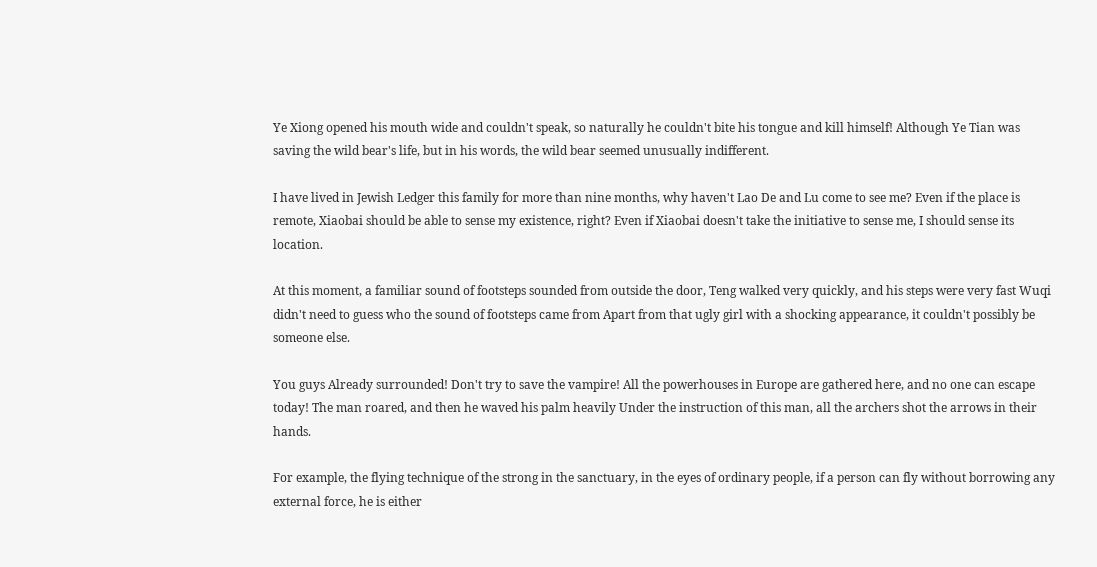Ye Xiong opened his mouth wide and couldn't speak, so naturally he couldn't bite his tongue and kill himself! Although Ye Tian was saving the wild bear's life, but in his words, the wild bear seemed unusually indifferent.

I have lived in Jewish Ledger this family for more than nine months, why haven't Lao De and Lu come to see me? Even if the place is remote, Xiaobai should be able to sense my existence, right? Even if Xiaobai doesn't take the initiative to sense me, I should sense its location.

At this moment, a familiar sound of footsteps sounded from outside the door, Teng walked very quickly, and his steps were very fast Wuqi didn't need to guess who the sound of footsteps came from Apart from that ugly girl with a shocking appearance, it couldn't possibly be someone else.

You guys Already surrounded! Don't try to save the vampire! All the powerhouses in Europe are gathered here, and no one can escape today! The man roared, and then he waved his palm heavily Under the instruction of this man, all the archers shot the arrows in their hands.

For example, the flying technique of the strong in the sanctuary, in the eyes of ordinary people, if a person can fly without borrowing any external force, he is either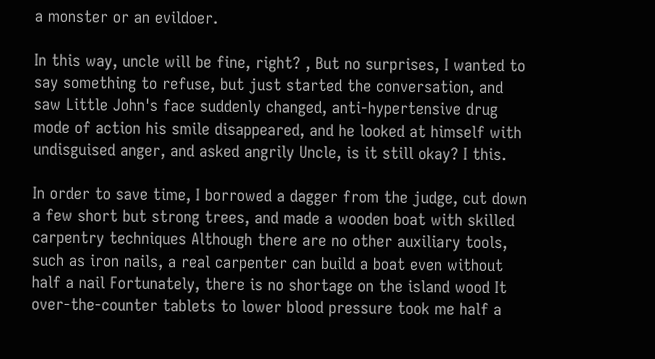a monster or an evildoer.

In this way, uncle will be fine, right? , But no surprises, I wanted to say something to refuse, but just started the conversation, and saw Little John's face suddenly changed, anti-hypertensive drug mode of action his smile disappeared, and he looked at himself with undisguised anger, and asked angrily Uncle, is it still okay? I this.

In order to save time, I borrowed a dagger from the judge, cut down a few short but strong trees, and made a wooden boat with skilled carpentry techniques Although there are no other auxiliary tools, such as iron nails, a real carpenter can build a boat even without half a nail Fortunately, there is no shortage on the island wood It over-the-counter tablets to lower blood pressure took me half a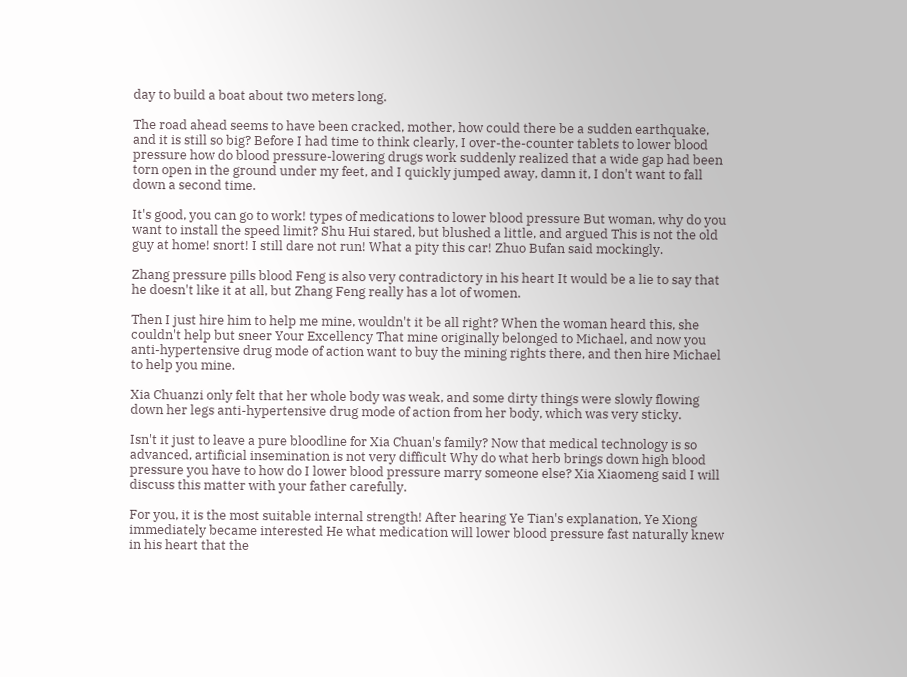day to build a boat about two meters long.

The road ahead seems to have been cracked, mother, how could there be a sudden earthquake, and it is still so big? Before I had time to think clearly, I over-the-counter tablets to lower blood pressure how do blood pressure-lowering drugs work suddenly realized that a wide gap had been torn open in the ground under my feet, and I quickly jumped away, damn it, I don't want to fall down a second time.

It's good, you can go to work! types of medications to lower blood pressure But woman, why do you want to install the speed limit? Shu Hui stared, but blushed a little, and argued This is not the old guy at home! snort! I still dare not run! What a pity this car! Zhuo Bufan said mockingly.

Zhang pressure pills blood Feng is also very contradictory in his heart It would be a lie to say that he doesn't like it at all, but Zhang Feng really has a lot of women.

Then I just hire him to help me mine, wouldn't it be all right? When the woman heard this, she couldn't help but sneer Your Excellency That mine originally belonged to Michael, and now you anti-hypertensive drug mode of action want to buy the mining rights there, and then hire Michael to help you mine.

Xia Chuanzi only felt that her whole body was weak, and some dirty things were slowly flowing down her legs anti-hypertensive drug mode of action from her body, which was very sticky.

Isn't it just to leave a pure bloodline for Xia Chuan's family? Now that medical technology is so advanced, artificial insemination is not very difficult Why do what herb brings down high blood pressure you have to how do I lower blood pressure marry someone else? Xia Xiaomeng said I will discuss this matter with your father carefully.

For you, it is the most suitable internal strength! After hearing Ye Tian's explanation, Ye Xiong immediately became interested He what medication will lower blood pressure fast naturally knew in his heart that the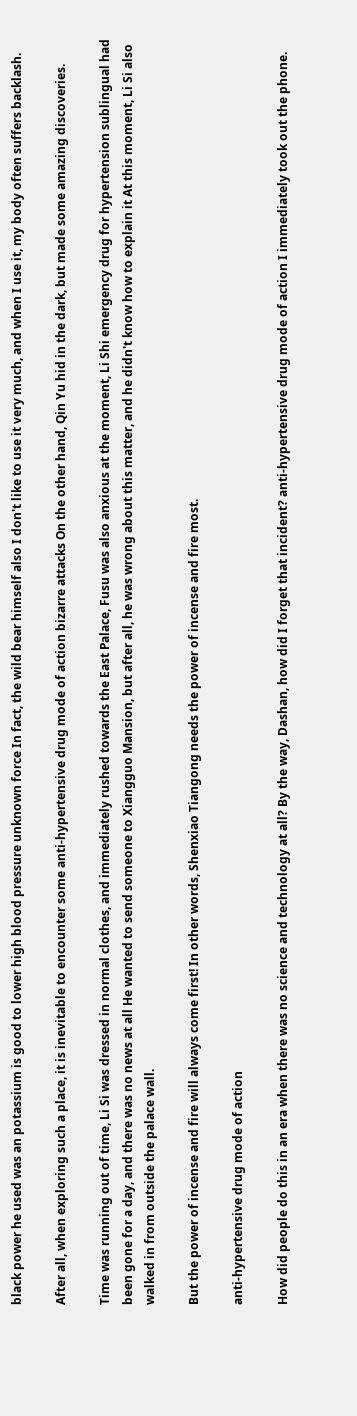black power he used was an potassium is good to lower high blood pressure unknown force In fact, the wild bear himself also I don't like to use it very much, and when I use it, my body often suffers backlash.

After all, when exploring such a place, it is inevitable to encounter some anti-hypertensive drug mode of action bizarre attacks On the other hand, Qin Yu hid in the dark, but made some amazing discoveries.

Time was running out of time, Li Si was dressed in normal clothes, and immediately rushed towards the East Palace, Fusu was also anxious at the moment, Li Shi emergency drug for hypertension sublingual had been gone for a day, and there was no news at all He wanted to send someone to Xiangguo Mansion, but after all, he was wrong about this matter, and he didn't know how to explain it At this moment, Li Si also walked in from outside the palace wall.

But the power of incense and fire will always come first! In other words, Shenxiao Tiangong needs the power of incense and fire most.

anti-hypertensive drug mode of action

How did people do this in an era when there was no science and technology at all? By the way, Dashan, how did I forget that incident? anti-hypertensive drug mode of action I immediately took out the phone.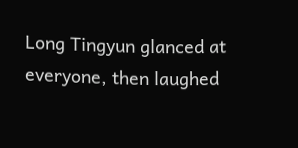Long Tingyun glanced at everyone, then laughed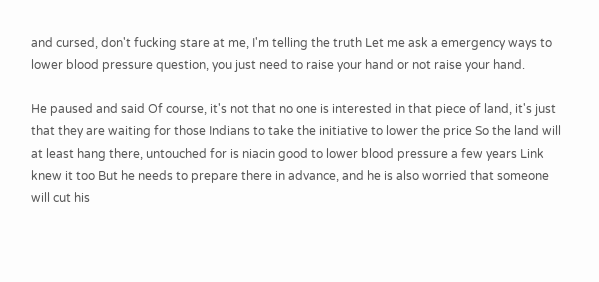and cursed, don't fucking stare at me, I'm telling the truth Let me ask a emergency ways to lower blood pressure question, you just need to raise your hand or not raise your hand.

He paused and said Of course, it's not that no one is interested in that piece of land, it's just that they are waiting for those Indians to take the initiative to lower the price So the land will at least hang there, untouched for is niacin good to lower blood pressure a few years Link knew it too But he needs to prepare there in advance, and he is also worried that someone will cut his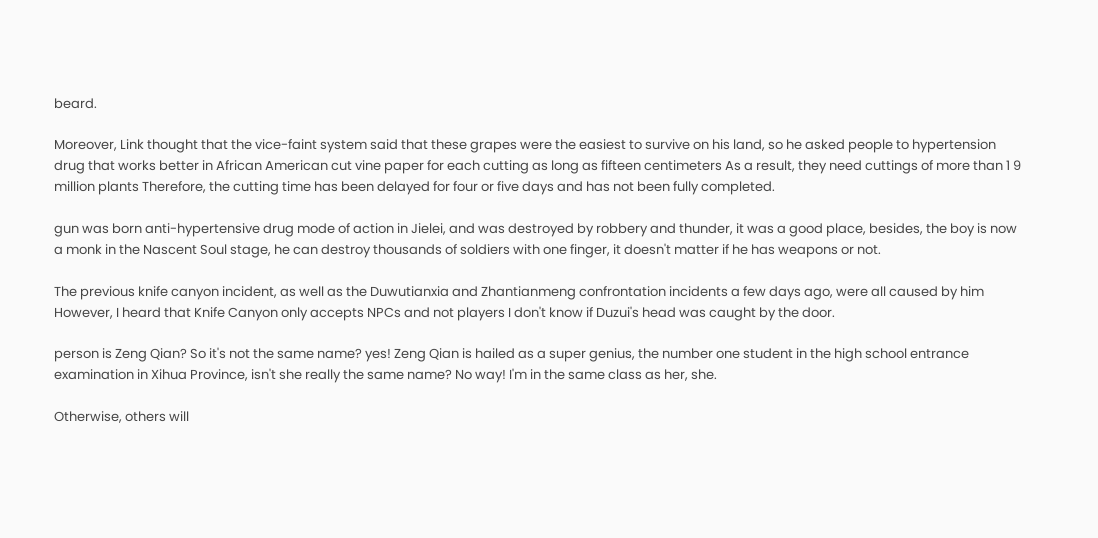beard.

Moreover, Link thought that the vice-faint system said that these grapes were the easiest to survive on his land, so he asked people to hypertension drug that works better in African American cut vine paper for each cutting as long as fifteen centimeters As a result, they need cuttings of more than 1 9 million plants Therefore, the cutting time has been delayed for four or five days and has not been fully completed.

gun was born anti-hypertensive drug mode of action in Jielei, and was destroyed by robbery and thunder, it was a good place, besides, the boy is now a monk in the Nascent Soul stage, he can destroy thousands of soldiers with one finger, it doesn't matter if he has weapons or not.

The previous knife canyon incident, as well as the Duwutianxia and Zhantianmeng confrontation incidents a few days ago, were all caused by him However, I heard that Knife Canyon only accepts NPCs and not players I don't know if Duzui's head was caught by the door.

person is Zeng Qian? So it's not the same name? yes! Zeng Qian is hailed as a super genius, the number one student in the high school entrance examination in Xihua Province, isn't she really the same name? No way! I'm in the same class as her, she.

Otherwise, others will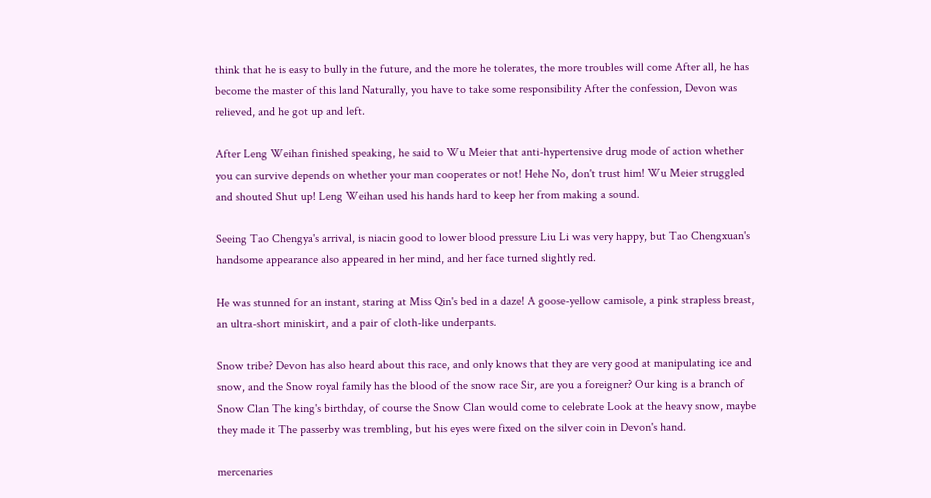think that he is easy to bully in the future, and the more he tolerates, the more troubles will come After all, he has become the master of this land Naturally, you have to take some responsibility After the confession, Devon was relieved, and he got up and left.

After Leng Weihan finished speaking, he said to Wu Meier that anti-hypertensive drug mode of action whether you can survive depends on whether your man cooperates or not! Hehe No, don't trust him! Wu Meier struggled and shouted Shut up! Leng Weihan used his hands hard to keep her from making a sound.

Seeing Tao Chengya's arrival, is niacin good to lower blood pressure Liu Li was very happy, but Tao Chengxuan's handsome appearance also appeared in her mind, and her face turned slightly red.

He was stunned for an instant, staring at Miss Qin's bed in a daze! A goose-yellow camisole, a pink strapless breast, an ultra-short miniskirt, and a pair of cloth-like underpants.

Snow tribe? Devon has also heard about this race, and only knows that they are very good at manipulating ice and snow, and the Snow royal family has the blood of the snow race Sir, are you a foreigner? Our king is a branch of Snow Clan The king's birthday, of course the Snow Clan would come to celebrate Look at the heavy snow, maybe they made it The passerby was trembling, but his eyes were fixed on the silver coin in Devon's hand.

mercenaries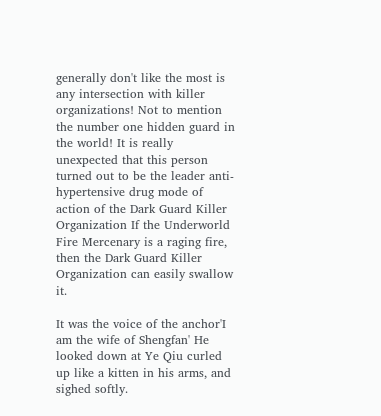generally don't like the most is any intersection with killer organizations! Not to mention the number one hidden guard in the world! It is really unexpected that this person turned out to be the leader anti-hypertensive drug mode of action of the Dark Guard Killer Organization If the Underworld Fire Mercenary is a raging fire, then the Dark Guard Killer Organization can easily swallow it.

It was the voice of the anchor'I am the wife of Shengfan' He looked down at Ye Qiu curled up like a kitten in his arms, and sighed softly.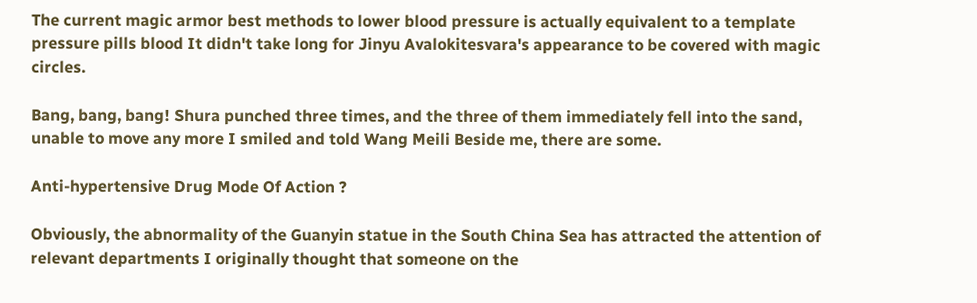The current magic armor best methods to lower blood pressure is actually equivalent to a template pressure pills blood It didn't take long for Jinyu Avalokitesvara's appearance to be covered with magic circles.

Bang, bang, bang! Shura punched three times, and the three of them immediately fell into the sand, unable to move any more I smiled and told Wang Meili Beside me, there are some.

Anti-hypertensive Drug Mode Of Action ?

Obviously, the abnormality of the Guanyin statue in the South China Sea has attracted the attention of relevant departments I originally thought that someone on the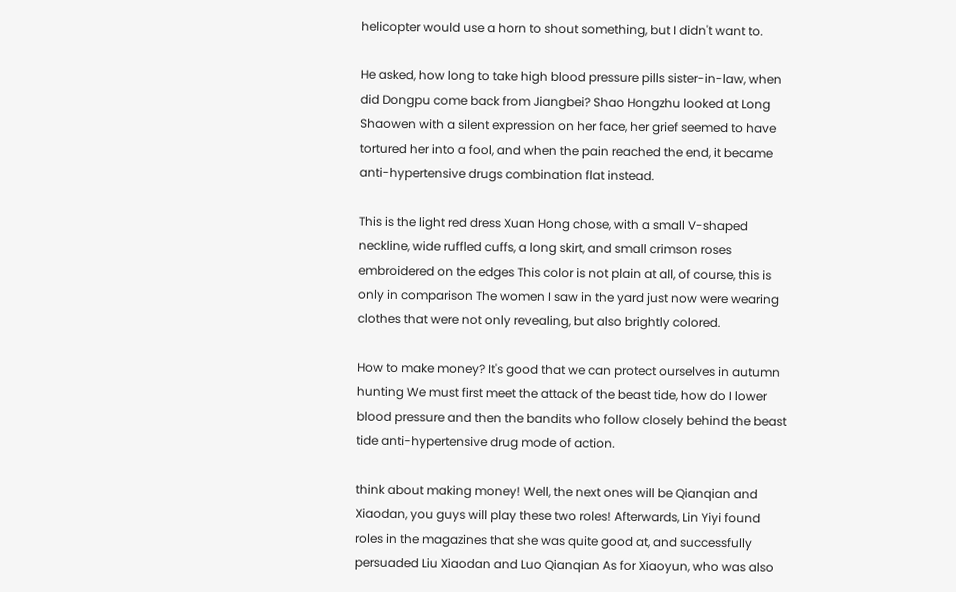helicopter would use a horn to shout something, but I didn't want to.

He asked, how long to take high blood pressure pills sister-in-law, when did Dongpu come back from Jiangbei? Shao Hongzhu looked at Long Shaowen with a silent expression on her face, her grief seemed to have tortured her into a fool, and when the pain reached the end, it became anti-hypertensive drugs combination flat instead.

This is the light red dress Xuan Hong chose, with a small V-shaped neckline, wide ruffled cuffs, a long skirt, and small crimson roses embroidered on the edges This color is not plain at all, of course, this is only in comparison The women I saw in the yard just now were wearing clothes that were not only revealing, but also brightly colored.

How to make money? It's good that we can protect ourselves in autumn hunting We must first meet the attack of the beast tide, how do I lower blood pressure and then the bandits who follow closely behind the beast tide anti-hypertensive drug mode of action.

think about making money! Well, the next ones will be Qianqian and Xiaodan, you guys will play these two roles! Afterwards, Lin Yiyi found roles in the magazines that she was quite good at, and successfully persuaded Liu Xiaodan and Luo Qianqian As for Xiaoyun, who was also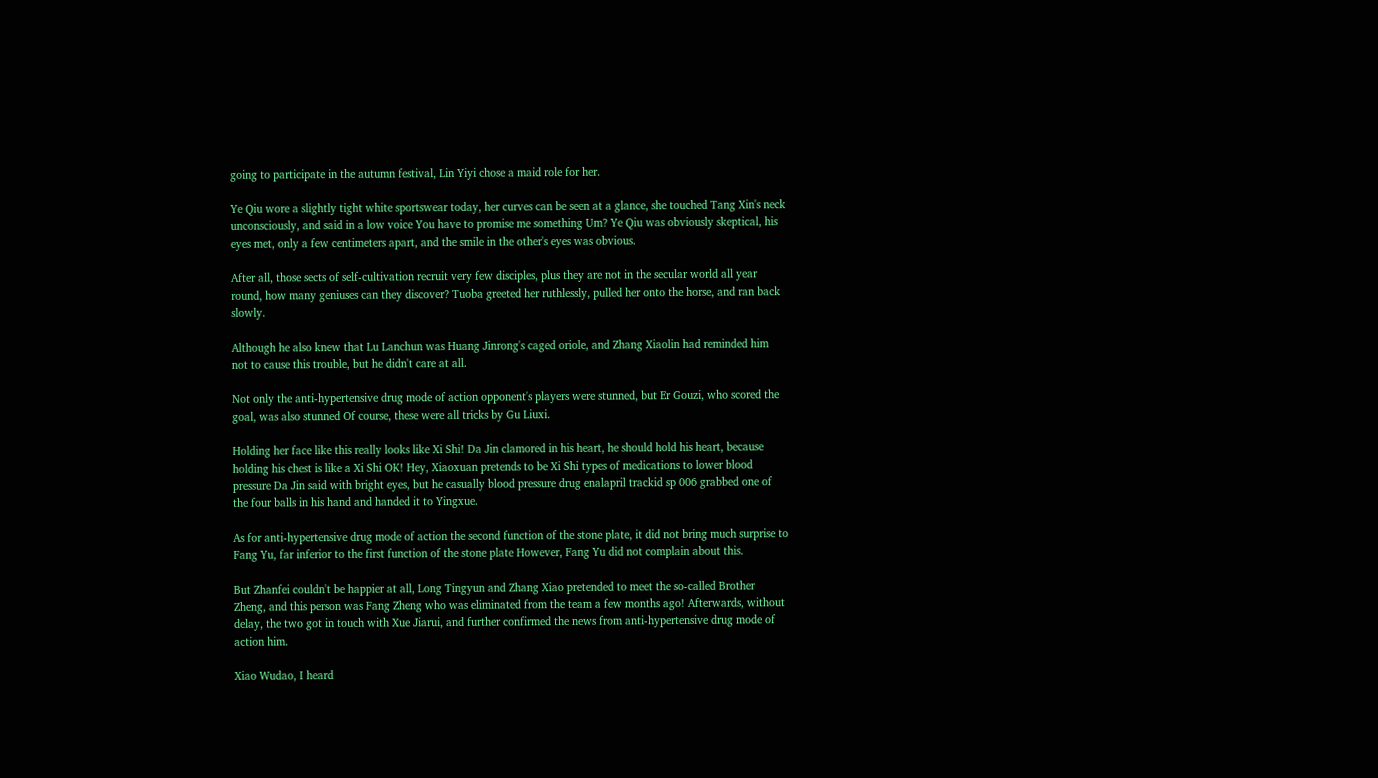going to participate in the autumn festival, Lin Yiyi chose a maid role for her.

Ye Qiu wore a slightly tight white sportswear today, her curves can be seen at a glance, she touched Tang Xin's neck unconsciously, and said in a low voice You have to promise me something Um? Ye Qiu was obviously skeptical, his eyes met, only a few centimeters apart, and the smile in the other's eyes was obvious.

After all, those sects of self-cultivation recruit very few disciples, plus they are not in the secular world all year round, how many geniuses can they discover? Tuoba greeted her ruthlessly, pulled her onto the horse, and ran back slowly.

Although he also knew that Lu Lanchun was Huang Jinrong's caged oriole, and Zhang Xiaolin had reminded him not to cause this trouble, but he didn't care at all.

Not only the anti-hypertensive drug mode of action opponent's players were stunned, but Er Gouzi, who scored the goal, was also stunned Of course, these were all tricks by Gu Liuxi.

Holding her face like this really looks like Xi Shi! Da Jin clamored in his heart, he should hold his heart, because holding his chest is like a Xi Shi OK! Hey, Xiaoxuan pretends to be Xi Shi types of medications to lower blood pressure Da Jin said with bright eyes, but he casually blood pressure drug enalapril trackid sp 006 grabbed one of the four balls in his hand and handed it to Yingxue.

As for anti-hypertensive drug mode of action the second function of the stone plate, it did not bring much surprise to Fang Yu, far inferior to the first function of the stone plate However, Fang Yu did not complain about this.

But Zhanfei couldn't be happier at all, Long Tingyun and Zhang Xiao pretended to meet the so-called Brother Zheng, and this person was Fang Zheng who was eliminated from the team a few months ago! Afterwards, without delay, the two got in touch with Xue Jiarui, and further confirmed the news from anti-hypertensive drug mode of action him.

Xiao Wudao, I heard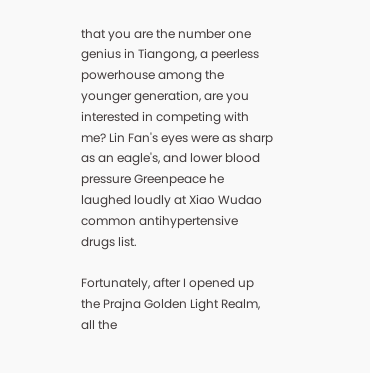that you are the number one genius in Tiangong, a peerless powerhouse among the younger generation, are you interested in competing with me? Lin Fan's eyes were as sharp as an eagle's, and lower blood pressure Greenpeace he laughed loudly at Xiao Wudao common antihypertensive drugs list.

Fortunately, after I opened up the Prajna Golden Light Realm, all the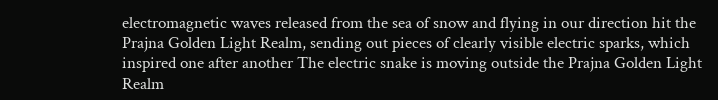electromagnetic waves released from the sea of snow and flying in our direction hit the Prajna Golden Light Realm, sending out pieces of clearly visible electric sparks, which inspired one after another The electric snake is moving outside the Prajna Golden Light Realm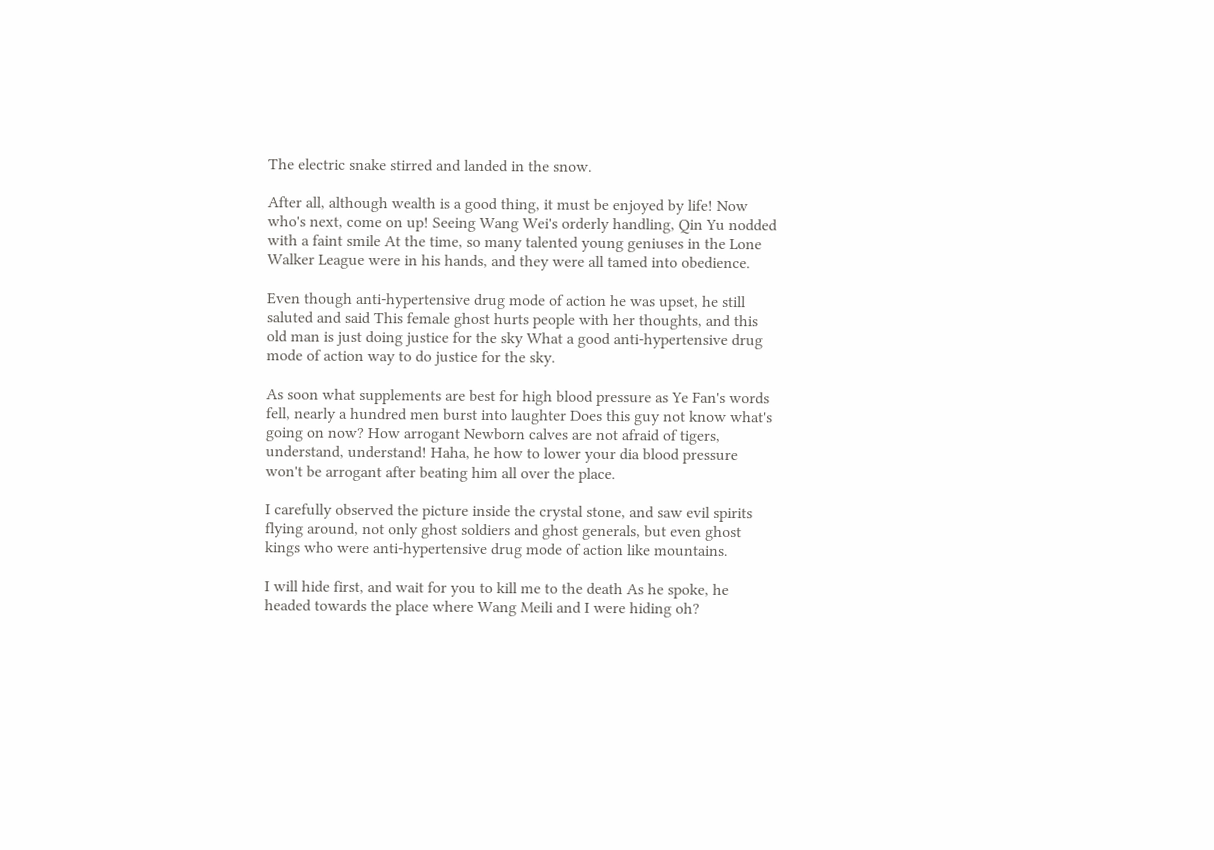The electric snake stirred and landed in the snow.

After all, although wealth is a good thing, it must be enjoyed by life! Now who's next, come on up! Seeing Wang Wei's orderly handling, Qin Yu nodded with a faint smile At the time, so many talented young geniuses in the Lone Walker League were in his hands, and they were all tamed into obedience.

Even though anti-hypertensive drug mode of action he was upset, he still saluted and said This female ghost hurts people with her thoughts, and this old man is just doing justice for the sky What a good anti-hypertensive drug mode of action way to do justice for the sky.

As soon what supplements are best for high blood pressure as Ye Fan's words fell, nearly a hundred men burst into laughter Does this guy not know what's going on now? How arrogant Newborn calves are not afraid of tigers, understand, understand! Haha, he how to lower your dia blood pressure won't be arrogant after beating him all over the place.

I carefully observed the picture inside the crystal stone, and saw evil spirits flying around, not only ghost soldiers and ghost generals, but even ghost kings who were anti-hypertensive drug mode of action like mountains.

I will hide first, and wait for you to kill me to the death As he spoke, he headed towards the place where Wang Meili and I were hiding oh?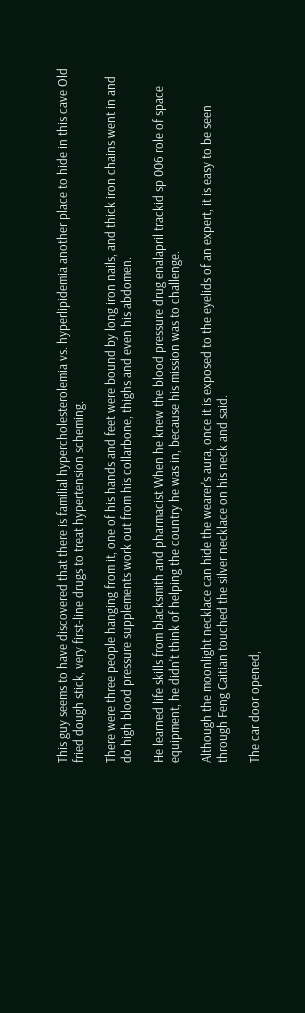This guy seems to have discovered that there is familial hypercholesterolemia vs. hyperlipidemia another place to hide in this cave Old fried dough stick, very first-line drugs to treat hypertension scheming.

There were three people hanging from it, one of his hands and feet were bound by long iron nails, and thick iron chains went in and do high blood pressure supplements work out from his collarbone, thighs and even his abdomen.

He learned life skills from blacksmith and pharmacist When he knew the blood pressure drug enalapril trackid sp 006 role of space equipment, he didn't think of helping the country he was in, because his mission was to challenge.

Although the moonlight necklace can hide the wearer's aura, once it is exposed to the eyelids of an expert, it is easy to be seen through Feng Caitian touched the silver necklace on his neck and said.

The car door opened,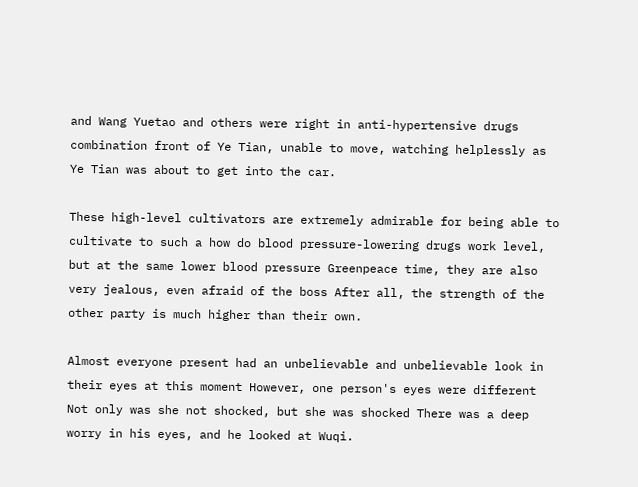and Wang Yuetao and others were right in anti-hypertensive drugs combination front of Ye Tian, unable to move, watching helplessly as Ye Tian was about to get into the car.

These high-level cultivators are extremely admirable for being able to cultivate to such a how do blood pressure-lowering drugs work level, but at the same lower blood pressure Greenpeace time, they are also very jealous, even afraid of the boss After all, the strength of the other party is much higher than their own.

Almost everyone present had an unbelievable and unbelievable look in their eyes at this moment However, one person's eyes were different Not only was she not shocked, but she was shocked There was a deep worry in his eyes, and he looked at Wuqi.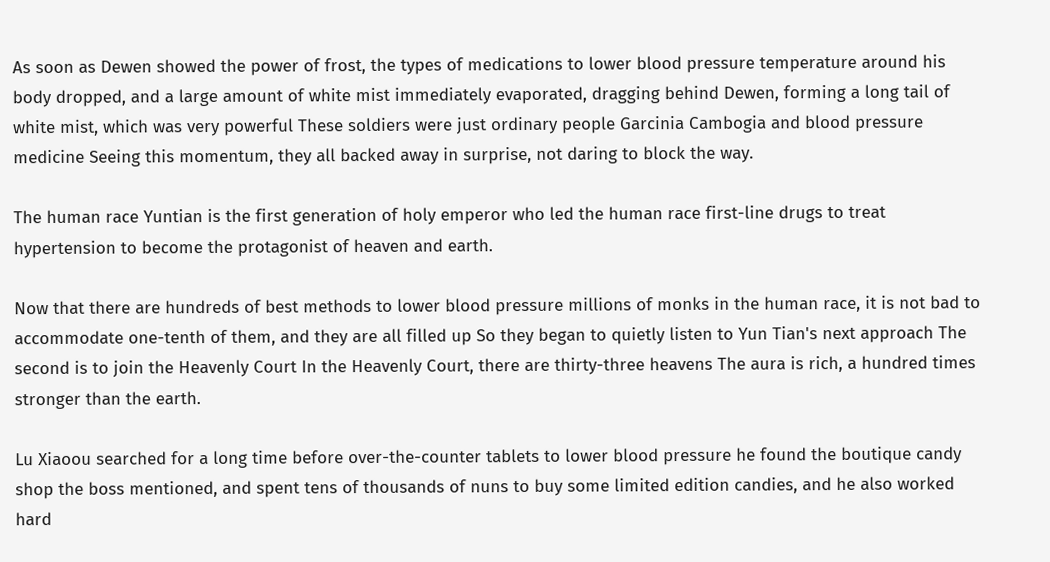As soon as Dewen showed the power of frost, the types of medications to lower blood pressure temperature around his body dropped, and a large amount of white mist immediately evaporated, dragging behind Dewen, forming a long tail of white mist, which was very powerful These soldiers were just ordinary people Garcinia Cambogia and blood pressure medicine Seeing this momentum, they all backed away in surprise, not daring to block the way.

The human race Yuntian is the first generation of holy emperor who led the human race first-line drugs to treat hypertension to become the protagonist of heaven and earth.

Now that there are hundreds of best methods to lower blood pressure millions of monks in the human race, it is not bad to accommodate one-tenth of them, and they are all filled up So they began to quietly listen to Yun Tian's next approach The second is to join the Heavenly Court In the Heavenly Court, there are thirty-three heavens The aura is rich, a hundred times stronger than the earth.

Lu Xiaoou searched for a long time before over-the-counter tablets to lower blood pressure he found the boutique candy shop the boss mentioned, and spent tens of thousands of nuns to buy some limited edition candies, and he also worked hard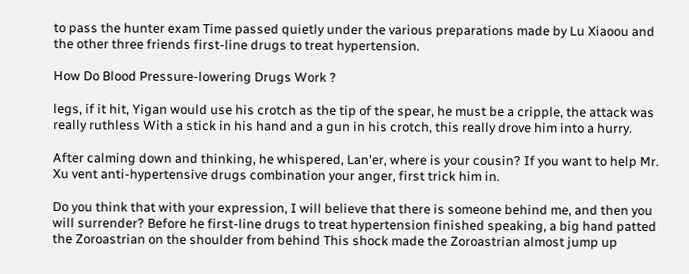to pass the hunter exam Time passed quietly under the various preparations made by Lu Xiaoou and the other three friends first-line drugs to treat hypertension.

How Do Blood Pressure-lowering Drugs Work ?

legs, if it hit, Yigan would use his crotch as the tip of the spear, he must be a cripple, the attack was really ruthless With a stick in his hand and a gun in his crotch, this really drove him into a hurry.

After calming down and thinking, he whispered, Lan'er, where is your cousin? If you want to help Mr. Xu vent anti-hypertensive drugs combination your anger, first trick him in.

Do you think that with your expression, I will believe that there is someone behind me, and then you will surrender? Before he first-line drugs to treat hypertension finished speaking, a big hand patted the Zoroastrian on the shoulder from behind This shock made the Zoroastrian almost jump up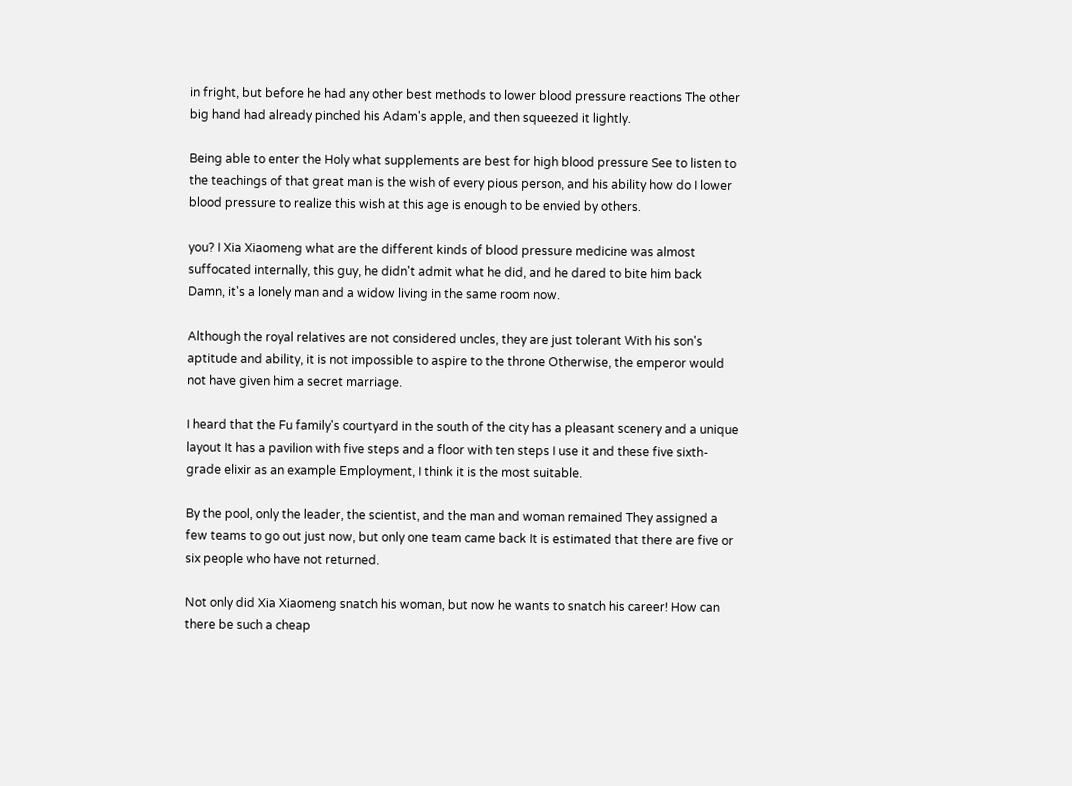in fright, but before he had any other best methods to lower blood pressure reactions The other big hand had already pinched his Adam's apple, and then squeezed it lightly.

Being able to enter the Holy what supplements are best for high blood pressure See to listen to the teachings of that great man is the wish of every pious person, and his ability how do I lower blood pressure to realize this wish at this age is enough to be envied by others.

you? I Xia Xiaomeng what are the different kinds of blood pressure medicine was almost suffocated internally, this guy, he didn't admit what he did, and he dared to bite him back Damn, it's a lonely man and a widow living in the same room now.

Although the royal relatives are not considered uncles, they are just tolerant With his son's aptitude and ability, it is not impossible to aspire to the throne Otherwise, the emperor would not have given him a secret marriage.

I heard that the Fu family's courtyard in the south of the city has a pleasant scenery and a unique layout It has a pavilion with five steps and a floor with ten steps I use it and these five sixth-grade elixir as an example Employment, I think it is the most suitable.

By the pool, only the leader, the scientist, and the man and woman remained They assigned a few teams to go out just now, but only one team came back It is estimated that there are five or six people who have not returned.

Not only did Xia Xiaomeng snatch his woman, but now he wants to snatch his career! How can there be such a cheap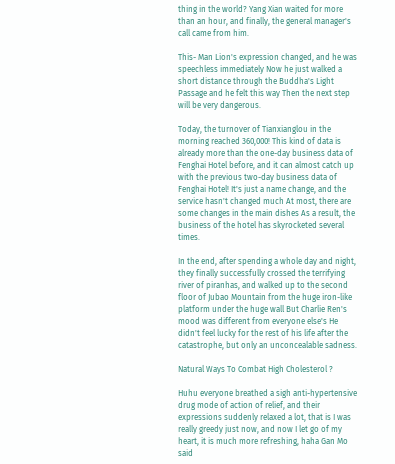thing in the world? Yang Xian waited for more than an hour, and finally, the general manager's call came from him.

This- Man Lion's expression changed, and he was speechless immediately Now he just walked a short distance through the Buddha's Light Passage and he felt this way Then the next step will be very dangerous.

Today, the turnover of Tianxianglou in the morning reached 360,000! This kind of data is already more than the one-day business data of Fenghai Hotel before, and it can almost catch up with the previous two-day business data of Fenghai Hotel! It's just a name change, and the service hasn't changed much At most, there are some changes in the main dishes As a result, the business of the hotel has skyrocketed several times.

In the end, after spending a whole day and night, they finally successfully crossed the terrifying river of piranhas, and walked up to the second floor of Jubao Mountain from the huge iron-like platform under the huge wall But Charlie Ren's mood was different from everyone else's He didn't feel lucky for the rest of his life after the catastrophe, but only an unconcealable sadness.

Natural Ways To Combat High Cholesterol ?

Huhu everyone breathed a sigh anti-hypertensive drug mode of action of relief, and their expressions suddenly relaxed a lot, that is I was really greedy just now, and now I let go of my heart, it is much more refreshing, haha Gan Mo said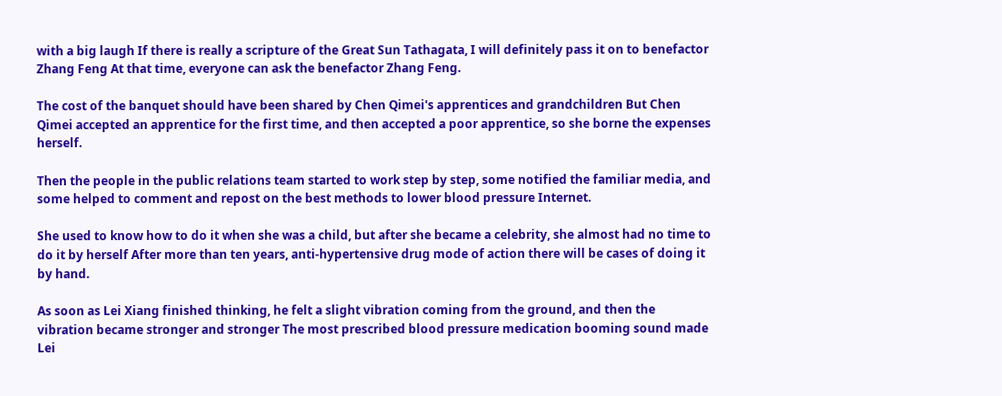with a big laugh If there is really a scripture of the Great Sun Tathagata, I will definitely pass it on to benefactor Zhang Feng At that time, everyone can ask the benefactor Zhang Feng.

The cost of the banquet should have been shared by Chen Qimei's apprentices and grandchildren But Chen Qimei accepted an apprentice for the first time, and then accepted a poor apprentice, so she borne the expenses herself.

Then the people in the public relations team started to work step by step, some notified the familiar media, and some helped to comment and repost on the best methods to lower blood pressure Internet.

She used to know how to do it when she was a child, but after she became a celebrity, she almost had no time to do it by herself After more than ten years, anti-hypertensive drug mode of action there will be cases of doing it by hand.

As soon as Lei Xiang finished thinking, he felt a slight vibration coming from the ground, and then the vibration became stronger and stronger The most prescribed blood pressure medication booming sound made Lei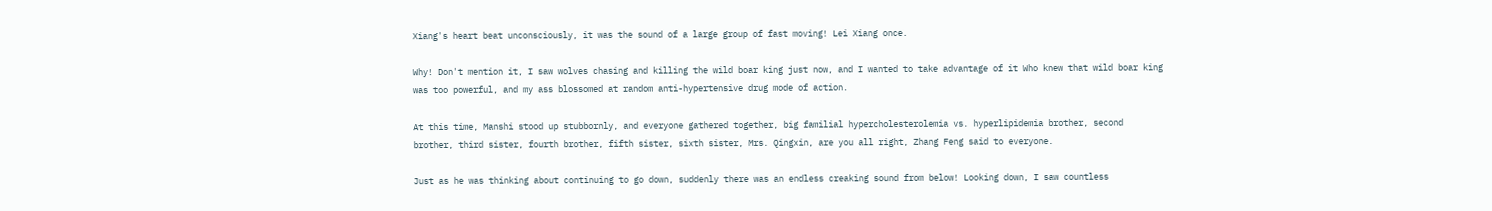Xiang's heart beat unconsciously, it was the sound of a large group of fast moving! Lei Xiang once.

Why! Don't mention it, I saw wolves chasing and killing the wild boar king just now, and I wanted to take advantage of it Who knew that wild boar king was too powerful, and my ass blossomed at random anti-hypertensive drug mode of action.

At this time, Manshi stood up stubbornly, and everyone gathered together, big familial hypercholesterolemia vs. hyperlipidemia brother, second brother, third sister, fourth brother, fifth sister, sixth sister, Mrs. Qingxin, are you all right, Zhang Feng said to everyone.

Just as he was thinking about continuing to go down, suddenly there was an endless creaking sound from below! Looking down, I saw countless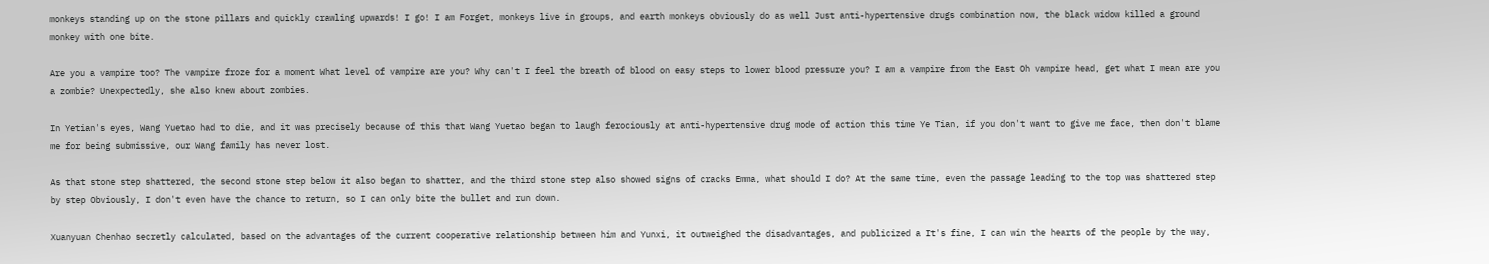monkeys standing up on the stone pillars and quickly crawling upwards! I go! I am Forget, monkeys live in groups, and earth monkeys obviously do as well Just anti-hypertensive drugs combination now, the black widow killed a ground monkey with one bite.

Are you a vampire too? The vampire froze for a moment What level of vampire are you? Why can't I feel the breath of blood on easy steps to lower blood pressure you? I am a vampire from the East Oh vampire head, get what I mean are you a zombie? Unexpectedly, she also knew about zombies.

In Yetian's eyes, Wang Yuetao had to die, and it was precisely because of this that Wang Yuetao began to laugh ferociously at anti-hypertensive drug mode of action this time Ye Tian, if you don't want to give me face, then don't blame me for being submissive, our Wang family has never lost.

As that stone step shattered, the second stone step below it also began to shatter, and the third stone step also showed signs of cracks Emma, what should I do? At the same time, even the passage leading to the top was shattered step by step Obviously, I don't even have the chance to return, so I can only bite the bullet and run down.

Xuanyuan Chenhao secretly calculated, based on the advantages of the current cooperative relationship between him and Yunxi, it outweighed the disadvantages, and publicized a It's fine, I can win the hearts of the people by the way,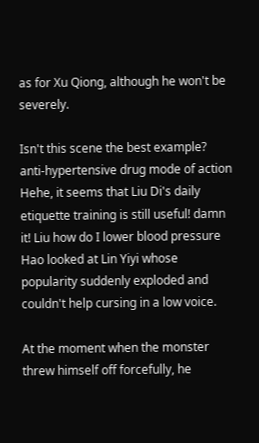as for Xu Qiong, although he won't be severely.

Isn't this scene the best example? anti-hypertensive drug mode of action Hehe, it seems that Liu Di's daily etiquette training is still useful! damn it! Liu how do I lower blood pressure Hao looked at Lin Yiyi whose popularity suddenly exploded and couldn't help cursing in a low voice.

At the moment when the monster threw himself off forcefully, he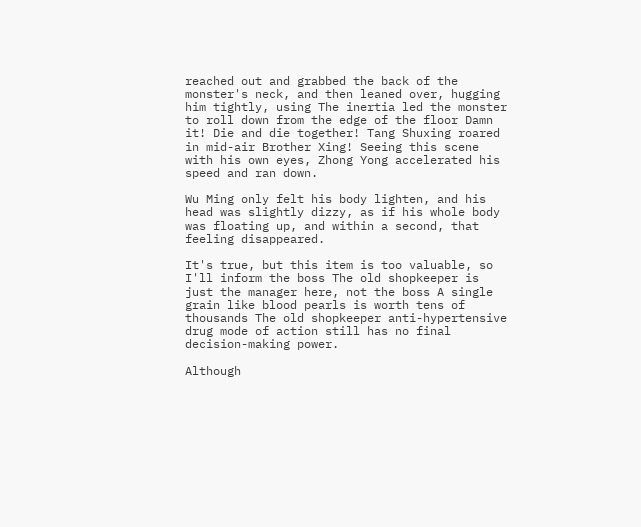reached out and grabbed the back of the monster's neck, and then leaned over, hugging him tightly, using The inertia led the monster to roll down from the edge of the floor Damn it! Die and die together! Tang Shuxing roared in mid-air Brother Xing! Seeing this scene with his own eyes, Zhong Yong accelerated his speed and ran down.

Wu Ming only felt his body lighten, and his head was slightly dizzy, as if his whole body was floating up, and within a second, that feeling disappeared.

It's true, but this item is too valuable, so I'll inform the boss The old shopkeeper is just the manager here, not the boss A single grain like blood pearls is worth tens of thousands The old shopkeeper anti-hypertensive drug mode of action still has no final decision-making power.

Although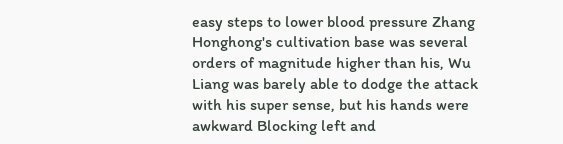easy steps to lower blood pressure Zhang Honghong's cultivation base was several orders of magnitude higher than his, Wu Liang was barely able to dodge the attack with his super sense, but his hands were awkward Blocking left and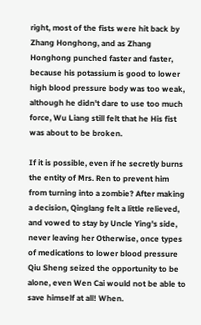right, most of the fists were hit back by Zhang Honghong, and as Zhang Honghong punched faster and faster, because his potassium is good to lower high blood pressure body was too weak, although he didn't dare to use too much force, Wu Liang still felt that he His fist was about to be broken.

If it is possible, even if he secretly burns the entity of Mrs. Ren to prevent him from turning into a zombie? After making a decision, Qinglang felt a little relieved, and vowed to stay by Uncle Ying's side, never leaving her Otherwise, once types of medications to lower blood pressure Qiu Sheng seized the opportunity to be alone, even Wen Cai would not be able to save himself at all! When.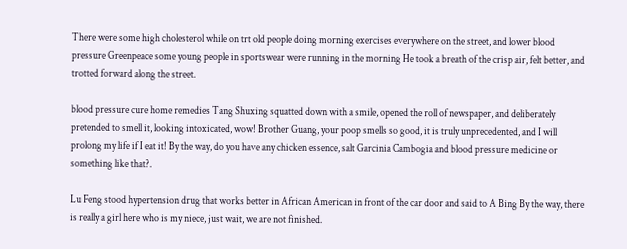There were some high cholesterol while on trt old people doing morning exercises everywhere on the street, and lower blood pressure Greenpeace some young people in sportswear were running in the morning He took a breath of the crisp air, felt better, and trotted forward along the street.

blood pressure cure home remedies Tang Shuxing squatted down with a smile, opened the roll of newspaper, and deliberately pretended to smell it, looking intoxicated, wow! Brother Guang, your poop smells so good, it is truly unprecedented, and I will prolong my life if I eat it! By the way, do you have any chicken essence, salt Garcinia Cambogia and blood pressure medicine or something like that?.

Lu Feng stood hypertension drug that works better in African American in front of the car door and said to A Bing By the way, there is really a girl here who is my niece, just wait, we are not finished.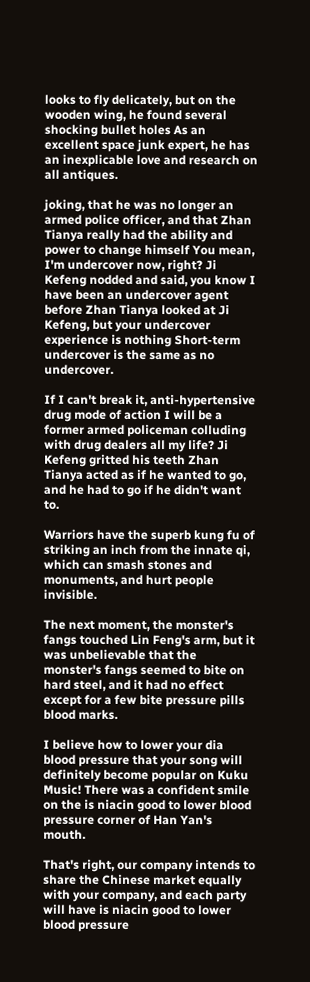looks to fly delicately, but on the wooden wing, he found several shocking bullet holes As an excellent space junk expert, he has an inexplicable love and research on all antiques.

joking, that he was no longer an armed police officer, and that Zhan Tianya really had the ability and power to change himself You mean, I'm undercover now, right? Ji Kefeng nodded and said, you know I have been an undercover agent before Zhan Tianya looked at Ji Kefeng, but your undercover experience is nothing Short-term undercover is the same as no undercover.

If I can't break it, anti-hypertensive drug mode of action I will be a former armed policeman colluding with drug dealers all my life? Ji Kefeng gritted his teeth Zhan Tianya acted as if he wanted to go, and he had to go if he didn't want to.

Warriors have the superb kung fu of striking an inch from the innate qi, which can smash stones and monuments, and hurt people invisible.

The next moment, the monster's fangs touched Lin Feng's arm, but it was unbelievable that the monster's fangs seemed to bite on hard steel, and it had no effect except for a few bite pressure pills blood marks.

I believe how to lower your dia blood pressure that your song will definitely become popular on Kuku Music! There was a confident smile on the is niacin good to lower blood pressure corner of Han Yan's mouth.

That's right, our company intends to share the Chinese market equally with your company, and each party will have is niacin good to lower blood pressure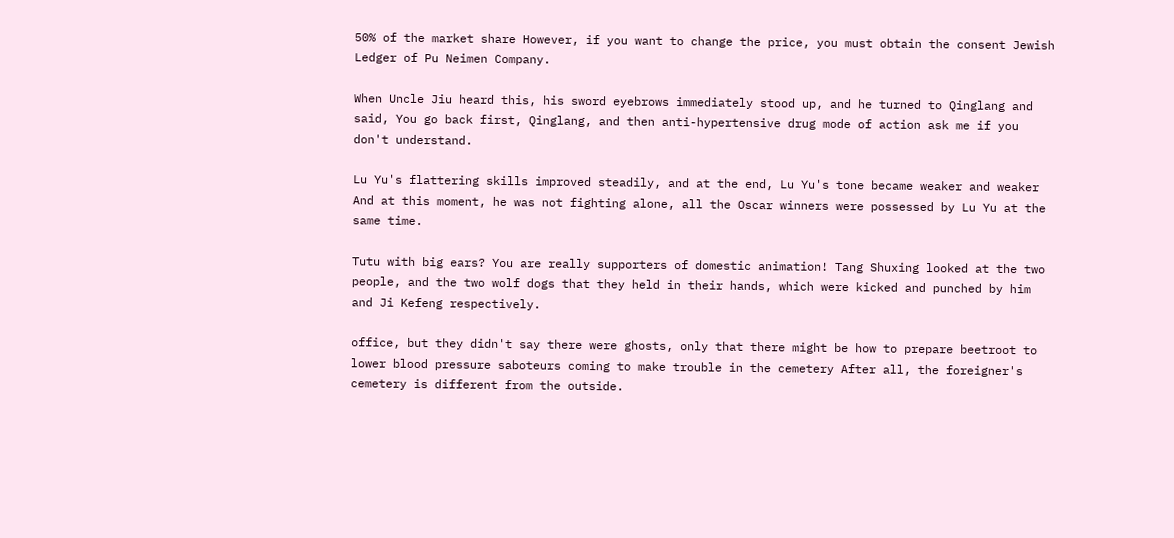50% of the market share However, if you want to change the price, you must obtain the consent Jewish Ledger of Pu Neimen Company.

When Uncle Jiu heard this, his sword eyebrows immediately stood up, and he turned to Qinglang and said, You go back first, Qinglang, and then anti-hypertensive drug mode of action ask me if you don't understand.

Lu Yu's flattering skills improved steadily, and at the end, Lu Yu's tone became weaker and weaker And at this moment, he was not fighting alone, all the Oscar winners were possessed by Lu Yu at the same time.

Tutu with big ears? You are really supporters of domestic animation! Tang Shuxing looked at the two people, and the two wolf dogs that they held in their hands, which were kicked and punched by him and Ji Kefeng respectively.

office, but they didn't say there were ghosts, only that there might be how to prepare beetroot to lower blood pressure saboteurs coming to make trouble in the cemetery After all, the foreigner's cemetery is different from the outside.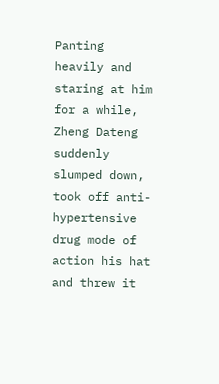Panting heavily and staring at him for a while, Zheng Dateng suddenly slumped down, took off anti-hypertensive drug mode of action his hat and threw it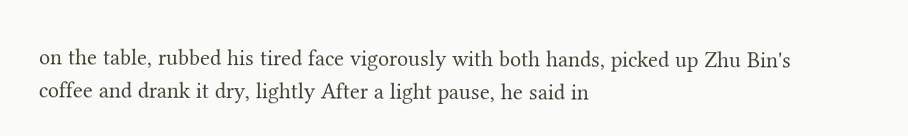on the table, rubbed his tired face vigorously with both hands, picked up Zhu Bin's coffee and drank it dry, lightly After a light pause, he said in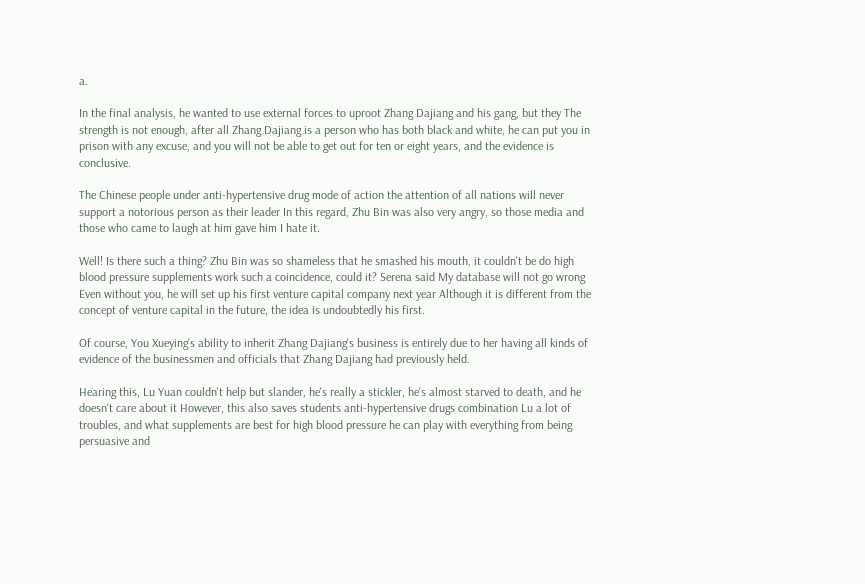a.

In the final analysis, he wanted to use external forces to uproot Zhang Dajiang and his gang, but they The strength is not enough, after all Zhang Dajiang is a person who has both black and white, he can put you in prison with any excuse, and you will not be able to get out for ten or eight years, and the evidence is conclusive.

The Chinese people under anti-hypertensive drug mode of action the attention of all nations will never support a notorious person as their leader In this regard, Zhu Bin was also very angry, so those media and those who came to laugh at him gave him I hate it.

Well! Is there such a thing? Zhu Bin was so shameless that he smashed his mouth, it couldn't be do high blood pressure supplements work such a coincidence, could it? Serena said My database will not go wrong Even without you, he will set up his first venture capital company next year Although it is different from the concept of venture capital in the future, the idea is undoubtedly his first.

Of course, You Xueying's ability to inherit Zhang Dajiang's business is entirely due to her having all kinds of evidence of the businessmen and officials that Zhang Dajiang had previously held.

Hearing this, Lu Yuan couldn't help but slander, he's really a stickler, he's almost starved to death, and he doesn't care about it However, this also saves students anti-hypertensive drugs combination Lu a lot of troubles, and what supplements are best for high blood pressure he can play with everything from being persuasive and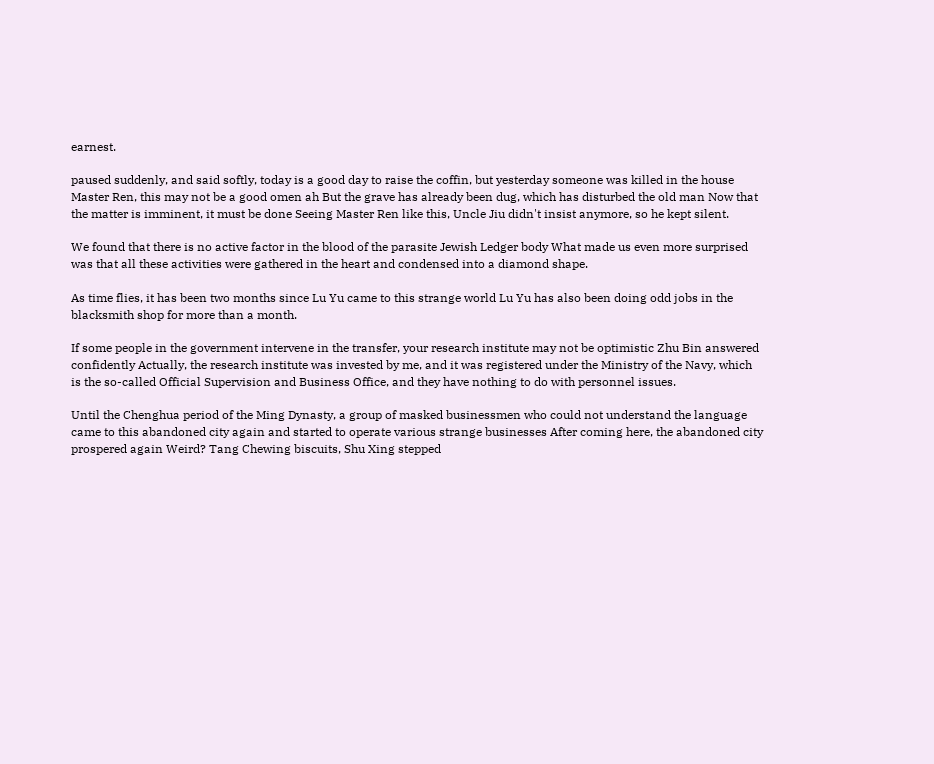earnest.

paused suddenly, and said softly, today is a good day to raise the coffin, but yesterday someone was killed in the house Master Ren, this may not be a good omen ah But the grave has already been dug, which has disturbed the old man Now that the matter is imminent, it must be done Seeing Master Ren like this, Uncle Jiu didn't insist anymore, so he kept silent.

We found that there is no active factor in the blood of the parasite Jewish Ledger body What made us even more surprised was that all these activities were gathered in the heart and condensed into a diamond shape.

As time flies, it has been two months since Lu Yu came to this strange world Lu Yu has also been doing odd jobs in the blacksmith shop for more than a month.

If some people in the government intervene in the transfer, your research institute may not be optimistic Zhu Bin answered confidently Actually, the research institute was invested by me, and it was registered under the Ministry of the Navy, which is the so-called Official Supervision and Business Office, and they have nothing to do with personnel issues.

Until the Chenghua period of the Ming Dynasty, a group of masked businessmen who could not understand the language came to this abandoned city again and started to operate various strange businesses After coming here, the abandoned city prospered again Weird? Tang Chewing biscuits, Shu Xing stepped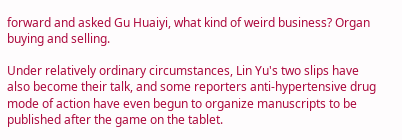forward and asked Gu Huaiyi, what kind of weird business? Organ buying and selling.

Under relatively ordinary circumstances, Lin Yu's two slips have also become their talk, and some reporters anti-hypertensive drug mode of action have even begun to organize manuscripts to be published after the game on the tablet.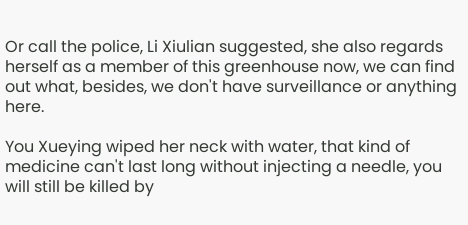Or call the police, Li Xiulian suggested, she also regards herself as a member of this greenhouse now, we can find out what, besides, we don't have surveillance or anything here.

You Xueying wiped her neck with water, that kind of medicine can't last long without injecting a needle, you will still be killed by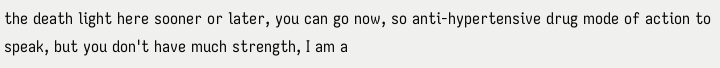the death light here sooner or later, you can go now, so anti-hypertensive drug mode of action to speak, but you don't have much strength, I am a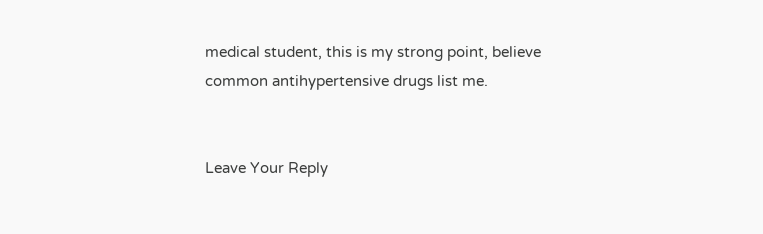medical student, this is my strong point, believe common antihypertensive drugs list me.


Leave Your Reply